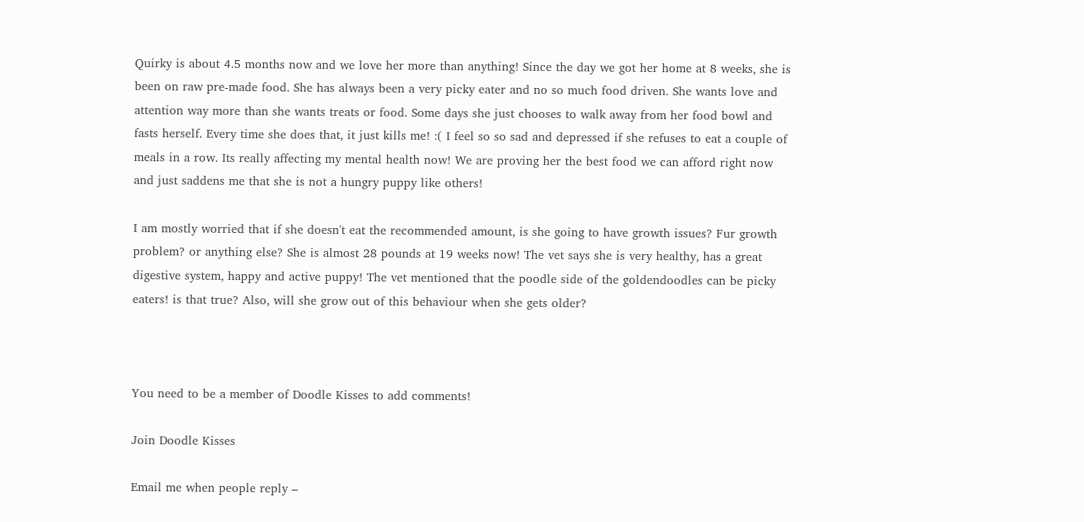Quirky is about 4.5 months now and we love her more than anything! Since the day we got her home at 8 weeks, she is been on raw pre-made food. She has always been a very picky eater and no so much food driven. She wants love and attention way more than she wants treats or food. Some days she just chooses to walk away from her food bowl and fasts herself. Every time she does that, it just kills me! :( I feel so so sad and depressed if she refuses to eat a couple of meals in a row. Its really affecting my mental health now! We are proving her the best food we can afford right now and just saddens me that she is not a hungry puppy like others!

I am mostly worried that if she doesn't eat the recommended amount, is she going to have growth issues? Fur growth problem? or anything else? She is almost 28 pounds at 19 weeks now! The vet says she is very healthy, has a great digestive system, happy and active puppy! The vet mentioned that the poodle side of the goldendoodles can be picky eaters! is that true? Also, will she grow out of this behaviour when she gets older?



You need to be a member of Doodle Kisses to add comments!

Join Doodle Kisses

Email me when people reply –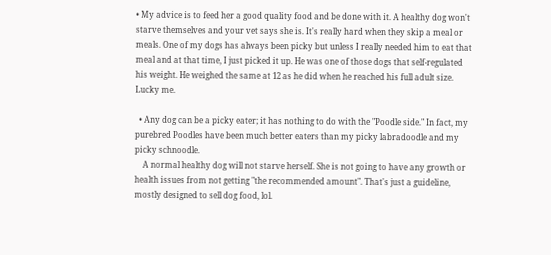• My advice is to feed her a good quality food and be done with it. A healthy dog won't starve themselves and your vet says she is. It's really hard when they skip a meal or meals. One of my dogs has always been picky but unless I really needed him to eat that meal and at that time, I just picked it up. He was one of those dogs that self-regulated his weight. He weighed the same at 12 as he did when he reached his full adult size. Lucky me.

  • Any dog can be a picky eater; it has nothing to do with the "Poodle side." In fact, my purebred Poodles have been much better eaters than my picky labradoodle and my picky schnoodle.
    A normal healthy dog will not starve herself. She is not going to have any growth or health issues from not getting "the recommended amount". That's just a guideline, mostly designed to sell dog food, lol.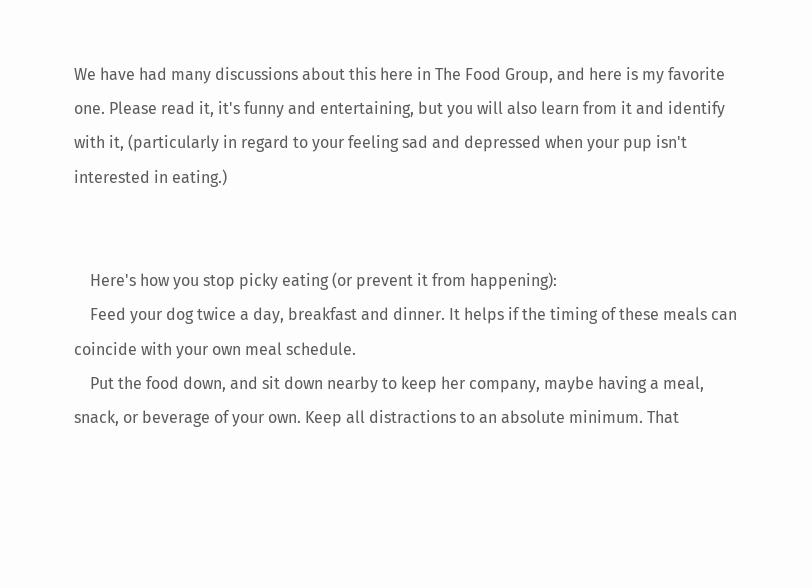We have had many discussions about this here in The Food Group, and here is my favorite one. Please read it, it's funny and entertaining, but you will also learn from it and identify with it, (particularly in regard to your feeling sad and depressed when your pup isn't interested in eating.)


    Here's how you stop picky eating (or prevent it from happening):
    Feed your dog twice a day, breakfast and dinner. It helps if the timing of these meals can coincide with your own meal schedule.
    Put the food down, and sit down nearby to keep her company, maybe having a meal, snack, or beverage of your own. Keep all distractions to an absolute minimum. That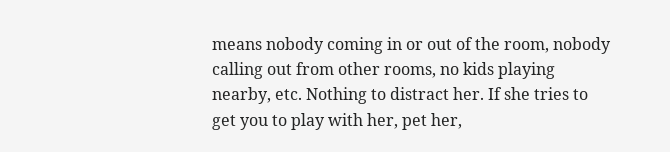means nobody coming in or out of the room, nobody calling out from other rooms, no kids playing nearby, etc. Nothing to distract her. If she tries to get you to play with her, pet her,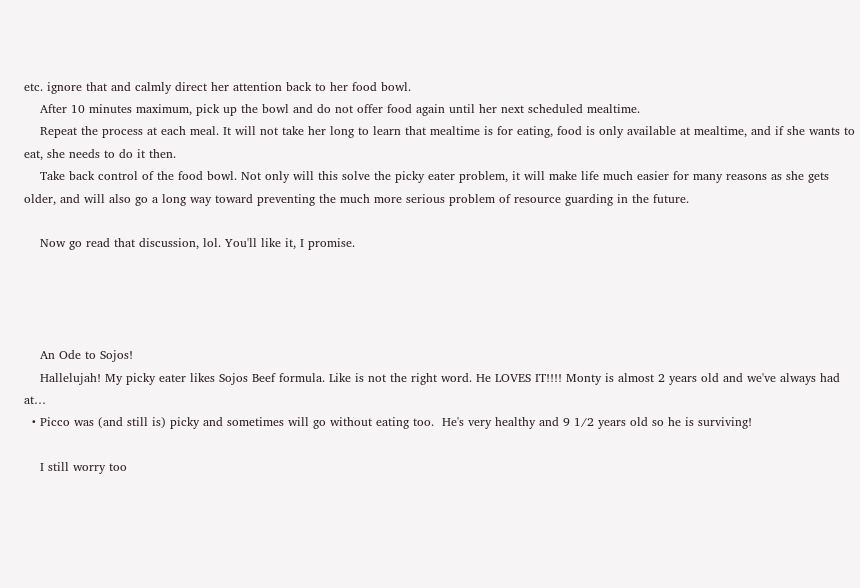etc. ignore that and calmly direct her attention back to her food bowl.
    After 10 minutes maximum, pick up the bowl and do not offer food again until her next scheduled mealtime.
    Repeat the process at each meal. It will not take her long to learn that mealtime is for eating, food is only available at mealtime, and if she wants to eat, she needs to do it then.
    Take back control of the food bowl. Not only will this solve the picky eater problem, it will make life much easier for many reasons as she gets older, and will also go a long way toward preventing the much more serious problem of resource guarding in the future.

    Now go read that discussion, lol. You'll like it, I promise.




    An Ode to Sojos!
    Hallelujah! My picky eater likes Sojos Beef formula. Like is not the right word. He LOVES IT!!!! Monty is almost 2 years old and we've always had at…
  • Picco was (and still is) picky and sometimes will go without eating too.  He's very healthy and 9 1/2 years old so he is surviving!

    I still worry too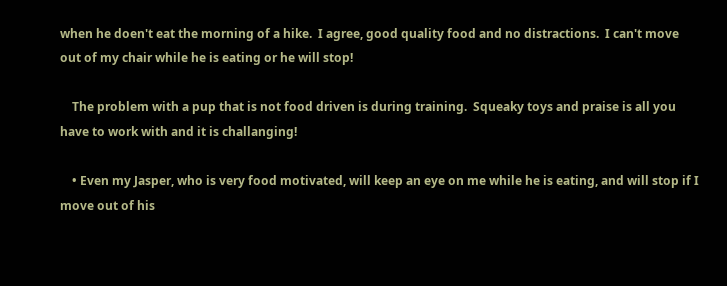when he doen't eat the morning of a hike.  I agree, good quality food and no distractions.  I can't move out of my chair while he is eating or he will stop!

    The problem with a pup that is not food driven is during training.  Squeaky toys and praise is all you have to work with and it is challanging!

    • Even my Jasper, who is very food motivated, will keep an eye on me while he is eating, and will stop if I move out of his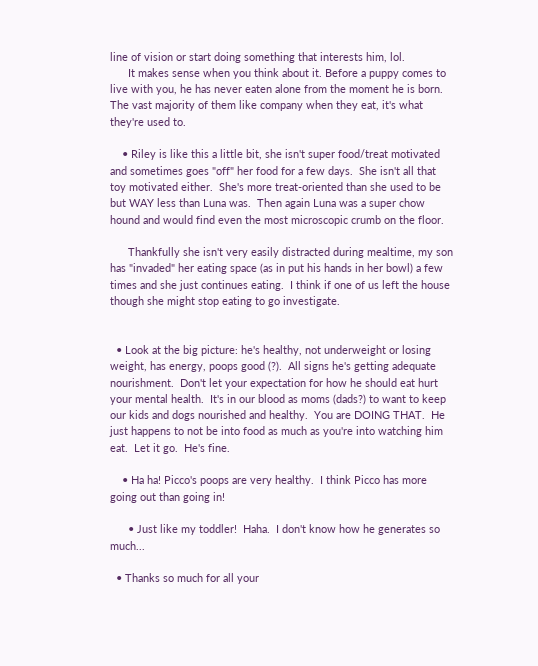line of vision or start doing something that interests him, lol.
      It makes sense when you think about it. Before a puppy comes to live with you, he has never eaten alone from the moment he is born. The vast majority of them like company when they eat, it's what they're used to.

    • Riley is like this a little bit, she isn't super food/treat motivated and sometimes goes "off" her food for a few days.  She isn't all that toy motivated either.  She's more treat-oriented than she used to be but WAY less than Luna was.  Then again Luna was a super chow hound and would find even the most microscopic crumb on the floor.

      Thankfully she isn't very easily distracted during mealtime, my son has "invaded" her eating space (as in put his hands in her bowl) a few times and she just continues eating.  I think if one of us left the house though she might stop eating to go investigate.


  • Look at the big picture: he's healthy, not underweight or losing weight, has energy, poops good (?).  All signs he's getting adequate nourishment.  Don't let your expectation for how he should eat hurt your mental health.  It's in our blood as moms (dads?) to want to keep our kids and dogs nourished and healthy.  You are DOING THAT.  He just happens to not be into food as much as you're into watching him eat.  Let it go.  He's fine.

    • Ha ha! Picco's poops are very healthy.  I think Picco has more going out than going in!

      • Just like my toddler!  Haha.  I don't know how he generates so much...

  • Thanks so much for all your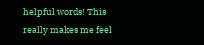helpful words! This really makes me feel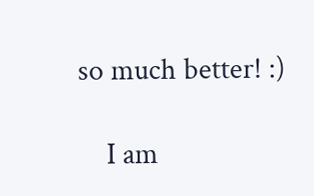so much better! :)

    I am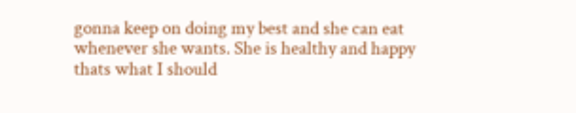gonna keep on doing my best and she can eat whenever she wants. She is healthy and happy thats what I should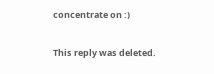concentrate on :)

This reply was deleted.